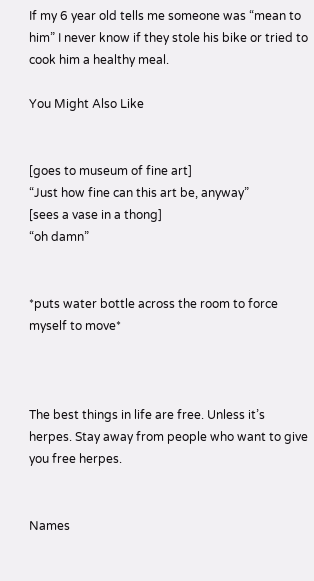If my 6 year old tells me someone was “mean to him” I never know if they stole his bike or tried to cook him a healthy meal.

You Might Also Like


[goes to museum of fine art]
“Just how fine can this art be, anyway”
[sees a vase in a thong]
“oh damn”


*puts water bottle across the room to force myself to move*



The best things in life are free. Unless it’s herpes. Stay away from people who want to give you free herpes.


Names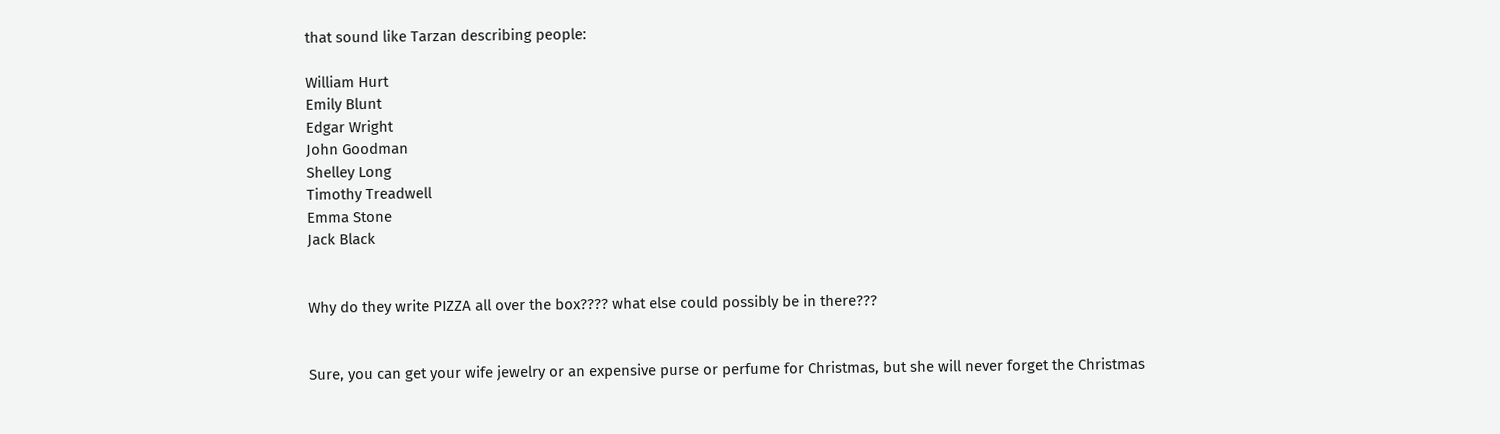that sound like Tarzan describing people:

William Hurt
Emily Blunt
Edgar Wright
John Goodman
Shelley Long
Timothy Treadwell
Emma Stone
Jack Black


Why do they write PIZZA all over the box???? what else could possibly be in there???


Sure, you can get your wife jewelry or an expensive purse or perfume for Christmas, but she will never forget the Christmas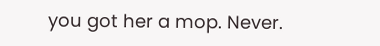you got her a mop. Never.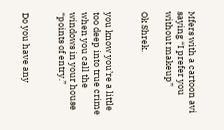Mfers with a cartoon avi saying “I prefer you without makeup”

Ok Shrek.


you know you’re a little too deep into true crime when you call the windows in your house “points of entry.”


Do you have any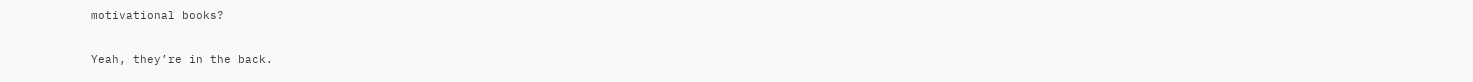motivational books?

Yeah, they’re in the back.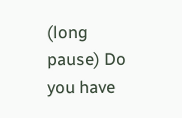(long pause) Do you have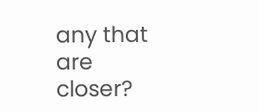any that are closer?